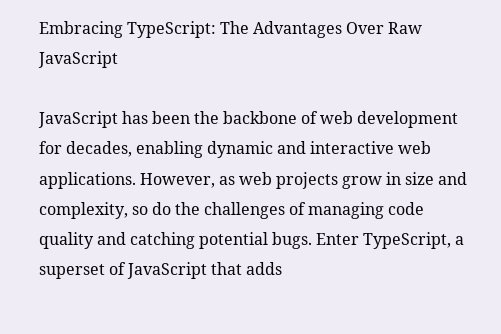Embracing TypeScript: The Advantages Over Raw JavaScript

JavaScript has been the backbone of web development for decades, enabling dynamic and interactive web applications. However, as web projects grow in size and complexity, so do the challenges of managing code quality and catching potential bugs. Enter TypeScript, a superset of JavaScript that adds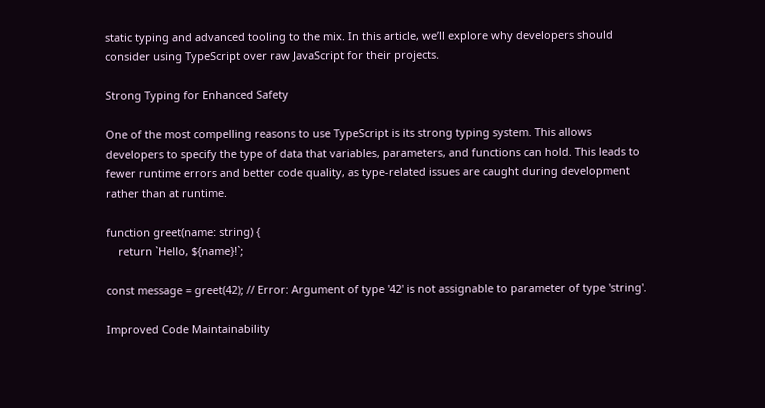static typing and advanced tooling to the mix. In this article, we’ll explore why developers should consider using TypeScript over raw JavaScript for their projects.

Strong Typing for Enhanced Safety

One of the most compelling reasons to use TypeScript is its strong typing system. This allows developers to specify the type of data that variables, parameters, and functions can hold. This leads to fewer runtime errors and better code quality, as type-related issues are caught during development rather than at runtime.

function greet(name: string) {
    return `Hello, ${name}!`;

const message = greet(42); // Error: Argument of type '42' is not assignable to parameter of type 'string'.

Improved Code Maintainability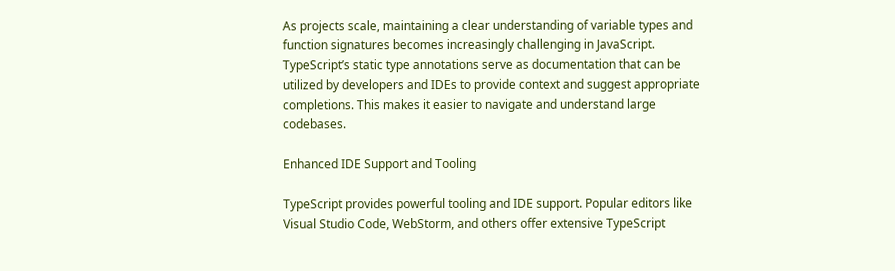As projects scale, maintaining a clear understanding of variable types and function signatures becomes increasingly challenging in JavaScript. TypeScript’s static type annotations serve as documentation that can be utilized by developers and IDEs to provide context and suggest appropriate completions. This makes it easier to navigate and understand large codebases.

Enhanced IDE Support and Tooling

TypeScript provides powerful tooling and IDE support. Popular editors like Visual Studio Code, WebStorm, and others offer extensive TypeScript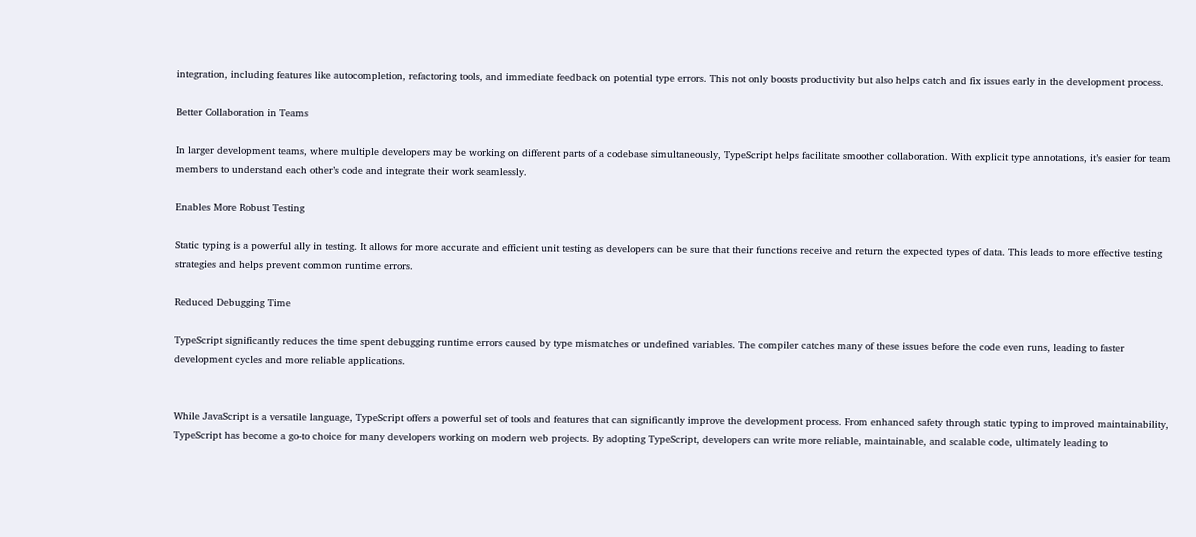integration, including features like autocompletion, refactoring tools, and immediate feedback on potential type errors. This not only boosts productivity but also helps catch and fix issues early in the development process.

Better Collaboration in Teams

In larger development teams, where multiple developers may be working on different parts of a codebase simultaneously, TypeScript helps facilitate smoother collaboration. With explicit type annotations, it’s easier for team members to understand each other’s code and integrate their work seamlessly.

Enables More Robust Testing

Static typing is a powerful ally in testing. It allows for more accurate and efficient unit testing as developers can be sure that their functions receive and return the expected types of data. This leads to more effective testing strategies and helps prevent common runtime errors.

Reduced Debugging Time

TypeScript significantly reduces the time spent debugging runtime errors caused by type mismatches or undefined variables. The compiler catches many of these issues before the code even runs, leading to faster development cycles and more reliable applications.


While JavaScript is a versatile language, TypeScript offers a powerful set of tools and features that can significantly improve the development process. From enhanced safety through static typing to improved maintainability, TypeScript has become a go-to choice for many developers working on modern web projects. By adopting TypeScript, developers can write more reliable, maintainable, and scalable code, ultimately leading to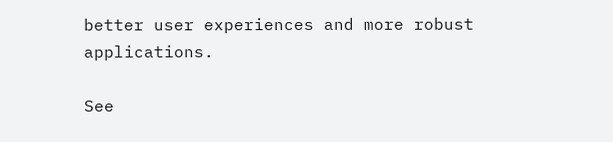better user experiences and more robust applications.

See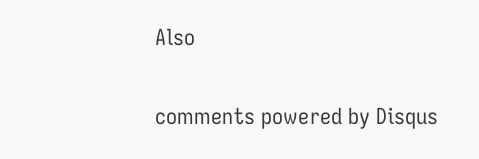Also


comments powered by Disqus